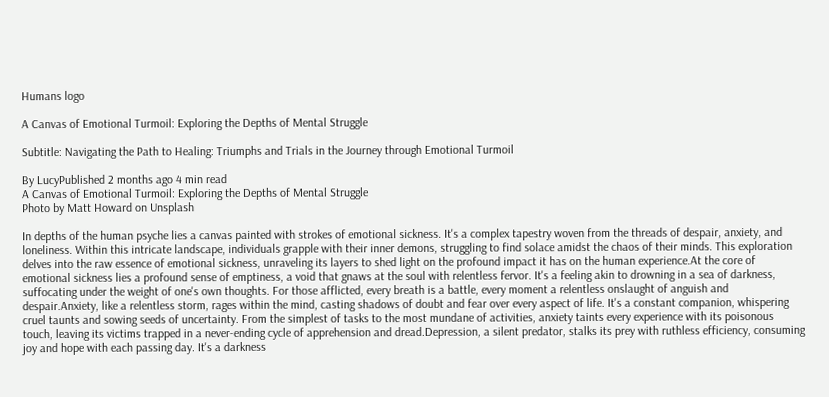Humans logo

A Canvas of Emotional Turmoil: Exploring the Depths of Mental Struggle

Subtitle: Navigating the Path to Healing: Triumphs and Trials in the Journey through Emotional Turmoil

By LucyPublished 2 months ago 4 min read
A Canvas of Emotional Turmoil: Exploring the Depths of Mental Struggle
Photo by Matt Howard on Unsplash

In depths of the human psyche lies a canvas painted with strokes of emotional sickness. It's a complex tapestry woven from the threads of despair, anxiety, and loneliness. Within this intricate landscape, individuals grapple with their inner demons, struggling to find solace amidst the chaos of their minds. This exploration delves into the raw essence of emotional sickness, unraveling its layers to shed light on the profound impact it has on the human experience.At the core of emotional sickness lies a profound sense of emptiness, a void that gnaws at the soul with relentless fervor. It's a feeling akin to drowning in a sea of darkness, suffocating under the weight of one's own thoughts. For those afflicted, every breath is a battle, every moment a relentless onslaught of anguish and despair.Anxiety, like a relentless storm, rages within the mind, casting shadows of doubt and fear over every aspect of life. It's a constant companion, whispering cruel taunts and sowing seeds of uncertainty. From the simplest of tasks to the most mundane of activities, anxiety taints every experience with its poisonous touch, leaving its victims trapped in a never-ending cycle of apprehension and dread.Depression, a silent predator, stalks its prey with ruthless efficiency, consuming joy and hope with each passing day. It's a darkness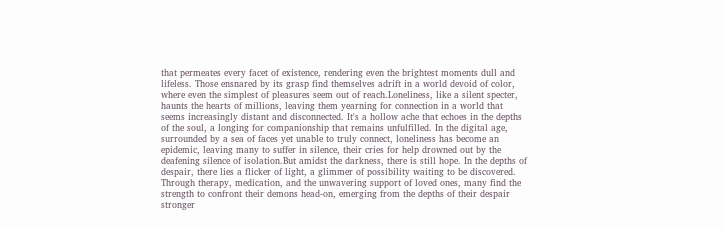that permeates every facet of existence, rendering even the brightest moments dull and lifeless. Those ensnared by its grasp find themselves adrift in a world devoid of color, where even the simplest of pleasures seem out of reach.Loneliness, like a silent specter, haunts the hearts of millions, leaving them yearning for connection in a world that seems increasingly distant and disconnected. It's a hollow ache that echoes in the depths of the soul, a longing for companionship that remains unfulfilled. In the digital age, surrounded by a sea of faces yet unable to truly connect, loneliness has become an epidemic, leaving many to suffer in silence, their cries for help drowned out by the deafening silence of isolation.But amidst the darkness, there is still hope. In the depths of despair, there lies a flicker of light, a glimmer of possibility waiting to be discovered. Through therapy, medication, and the unwavering support of loved ones, many find the strength to confront their demons head-on, emerging from the depths of their despair stronger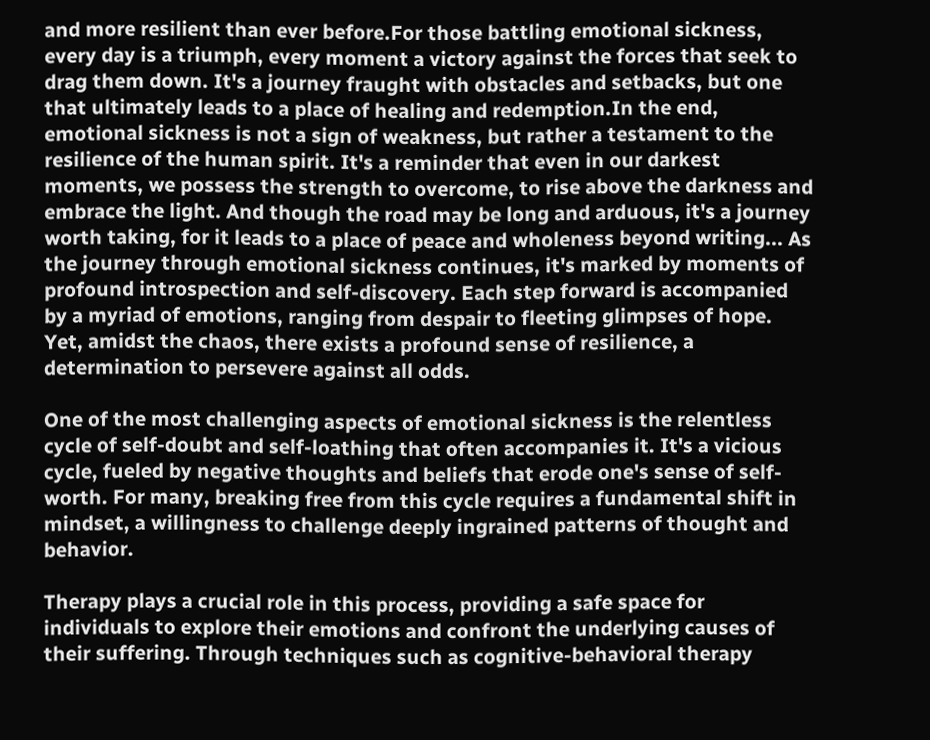and more resilient than ever before.For those battling emotional sickness, every day is a triumph, every moment a victory against the forces that seek to drag them down. It's a journey fraught with obstacles and setbacks, but one that ultimately leads to a place of healing and redemption.In the end, emotional sickness is not a sign of weakness, but rather a testament to the resilience of the human spirit. It's a reminder that even in our darkest moments, we possess the strength to overcome, to rise above the darkness and embrace the light. And though the road may be long and arduous, it's a journey worth taking, for it leads to a place of peace and wholeness beyond writing... As the journey through emotional sickness continues, it's marked by moments of profound introspection and self-discovery. Each step forward is accompanied by a myriad of emotions, ranging from despair to fleeting glimpses of hope. Yet, amidst the chaos, there exists a profound sense of resilience, a determination to persevere against all odds.

One of the most challenging aspects of emotional sickness is the relentless cycle of self-doubt and self-loathing that often accompanies it. It's a vicious cycle, fueled by negative thoughts and beliefs that erode one's sense of self-worth. For many, breaking free from this cycle requires a fundamental shift in mindset, a willingness to challenge deeply ingrained patterns of thought and behavior.

Therapy plays a crucial role in this process, providing a safe space for individuals to explore their emotions and confront the underlying causes of their suffering. Through techniques such as cognitive-behavioral therapy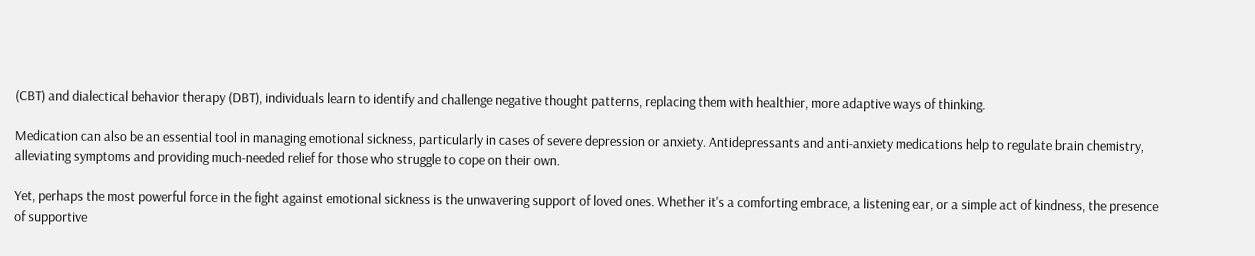(CBT) and dialectical behavior therapy (DBT), individuals learn to identify and challenge negative thought patterns, replacing them with healthier, more adaptive ways of thinking.

Medication can also be an essential tool in managing emotional sickness, particularly in cases of severe depression or anxiety. Antidepressants and anti-anxiety medications help to regulate brain chemistry, alleviating symptoms and providing much-needed relief for those who struggle to cope on their own.

Yet, perhaps the most powerful force in the fight against emotional sickness is the unwavering support of loved ones. Whether it's a comforting embrace, a listening ear, or a simple act of kindness, the presence of supportive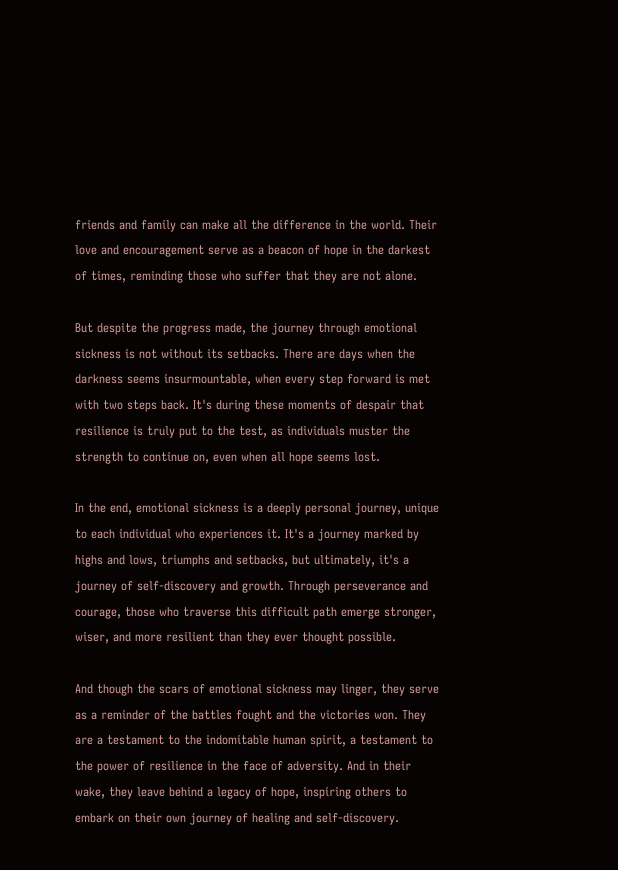friends and family can make all the difference in the world. Their love and encouragement serve as a beacon of hope in the darkest of times, reminding those who suffer that they are not alone.

But despite the progress made, the journey through emotional sickness is not without its setbacks. There are days when the darkness seems insurmountable, when every step forward is met with two steps back. It's during these moments of despair that resilience is truly put to the test, as individuals muster the strength to continue on, even when all hope seems lost.

In the end, emotional sickness is a deeply personal journey, unique to each individual who experiences it. It's a journey marked by highs and lows, triumphs and setbacks, but ultimately, it's a journey of self-discovery and growth. Through perseverance and courage, those who traverse this difficult path emerge stronger, wiser, and more resilient than they ever thought possible.

And though the scars of emotional sickness may linger, they serve as a reminder of the battles fought and the victories won. They are a testament to the indomitable human spirit, a testament to the power of resilience in the face of adversity. And in their wake, they leave behind a legacy of hope, inspiring others to embark on their own journey of healing and self-discovery.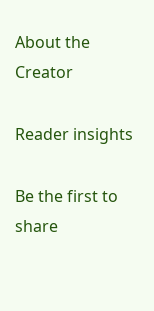About the Creator

Reader insights

Be the first to share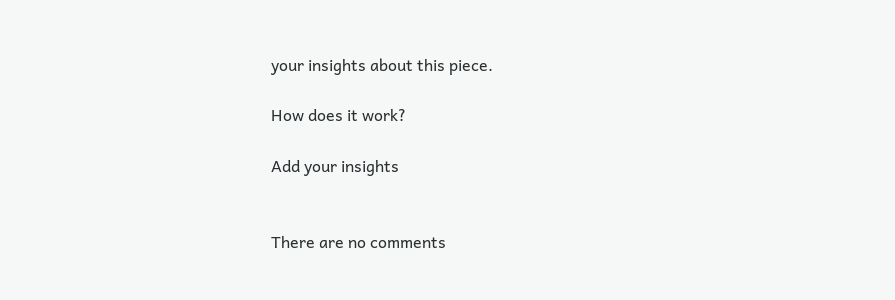your insights about this piece.

How does it work?

Add your insights


There are no comments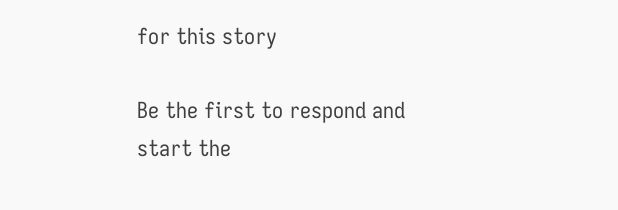for this story

Be the first to respond and start the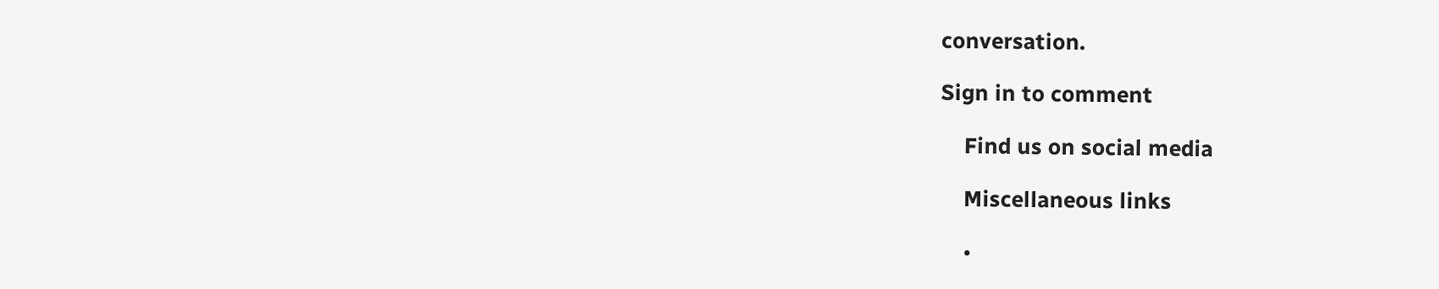conversation.

Sign in to comment

    Find us on social media

    Miscellaneous links

    •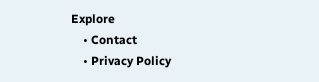Explore
    • Contact
    • Privacy Policy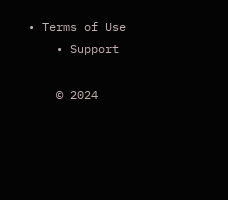• Terms of Use
    • Support

    © 2024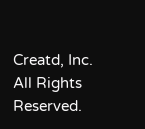Creatd, Inc. All Rights Reserved.